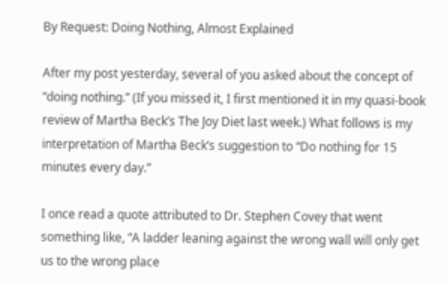By Request: Doing Nothing, Almost Explained

After my post yesterday, several of you asked about the concept of “doing nothing.” (If you missed it, I first mentioned it in my quasi-book review of Martha Beck’s The Joy Diet last week.) What follows is my interpretation of Martha Beck’s suggestion to “Do nothing for 15 minutes every day.”

I once read a quote attributed to Dr. Stephen Covey that went something like, “A ladder leaning against the wrong wall will only get us to the wrong place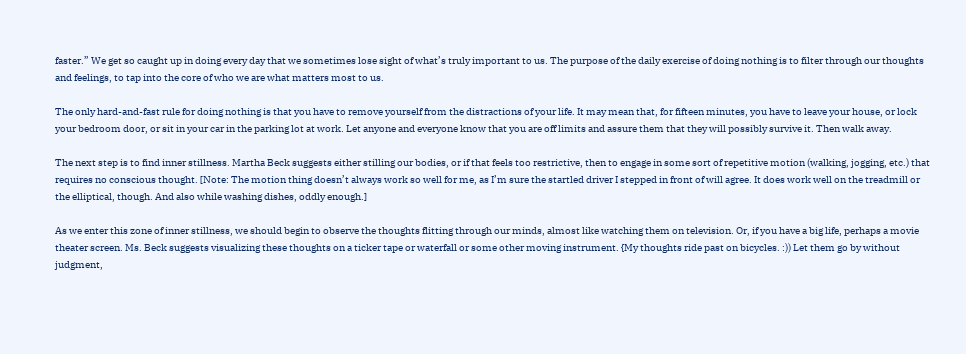faster.” We get so caught up in doing every day that we sometimes lose sight of what’s truly important to us. The purpose of the daily exercise of doing nothing is to filter through our thoughts and feelings, to tap into the core of who we are what matters most to us.

The only hard-and-fast rule for doing nothing is that you have to remove yourself from the distractions of your life. It may mean that, for fifteen minutes, you have to leave your house, or lock your bedroom door, or sit in your car in the parking lot at work. Let anyone and everyone know that you are off limits and assure them that they will possibly survive it. Then walk away.

The next step is to find inner stillness. Martha Beck suggests either stilling our bodies, or if that feels too restrictive, then to engage in some sort of repetitive motion (walking, jogging, etc.) that requires no conscious thought. [Note: The motion thing doesn’t always work so well for me, as I’m sure the startled driver I stepped in front of will agree. It does work well on the treadmill or the elliptical, though. And also while washing dishes, oddly enough.]

As we enter this zone of inner stillness, we should begin to observe the thoughts flitting through our minds, almost like watching them on television. Or, if you have a big life, perhaps a movie theater screen. Ms. Beck suggests visualizing these thoughts on a ticker tape or waterfall or some other moving instrument. {My thoughts ride past on bicycles. :)) Let them go by without judgment,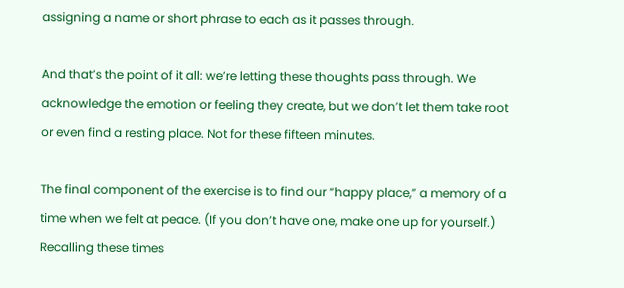assigning a name or short phrase to each as it passes through.

And that’s the point of it all: we’re letting these thoughts pass through. We acknowledge the emotion or feeling they create, but we don’t let them take root or even find a resting place. Not for these fifteen minutes.

The final component of the exercise is to find our “happy place,” a memory of a time when we felt at peace. (If you don’t have one, make one up for yourself.) Recalling these times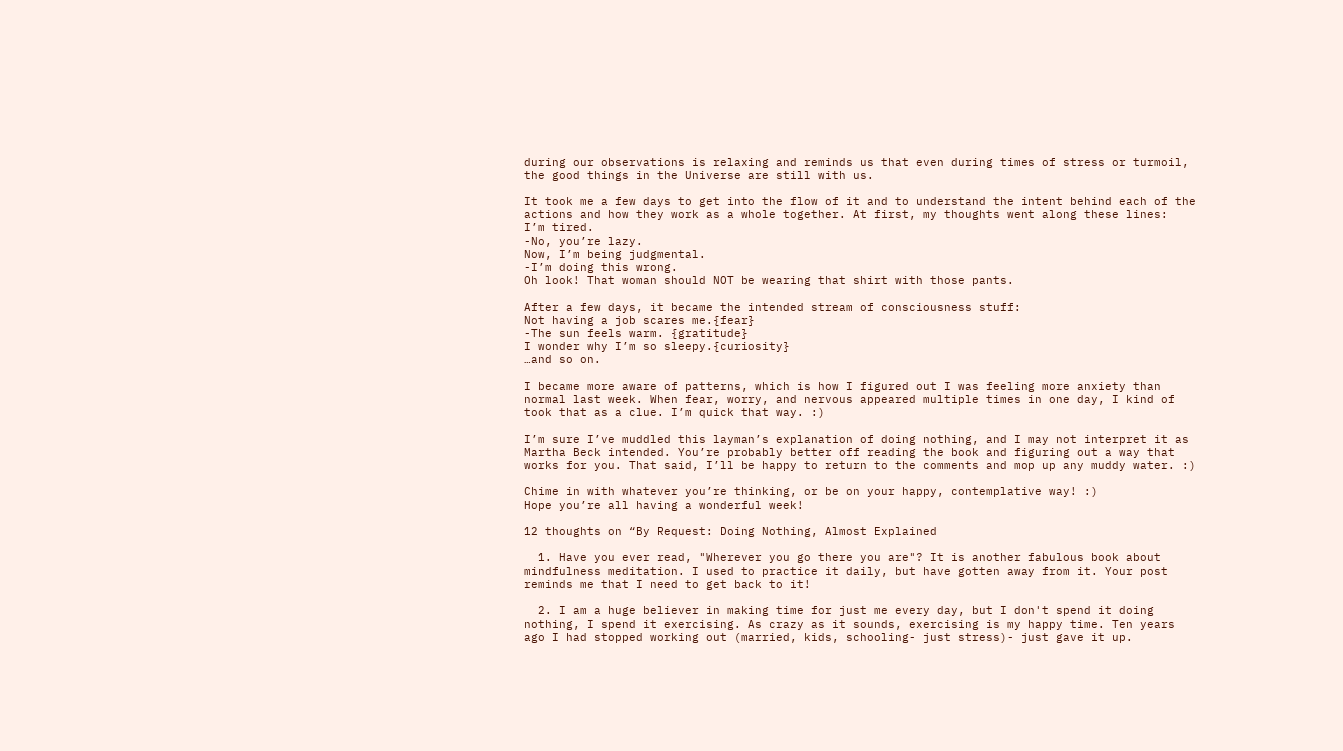during our observations is relaxing and reminds us that even during times of stress or turmoil, the good things in the Universe are still with us.

It took me a few days to get into the flow of it and to understand the intent behind each of the actions and how they work as a whole together. At first, my thoughts went along these lines:
I’m tired.
-No, you’re lazy.
Now, I’m being judgmental.
-I’m doing this wrong.
Oh look! That woman should NOT be wearing that shirt with those pants.

After a few days, it became the intended stream of consciousness stuff:
Not having a job scares me.{fear}
-The sun feels warm. {gratitude}
I wonder why I’m so sleepy.{curiosity}
…and so on.

I became more aware of patterns, which is how I figured out I was feeling more anxiety than normal last week. When fear, worry, and nervous appeared multiple times in one day, I kind of took that as a clue. I’m quick that way. :)

I’m sure I’ve muddled this layman’s explanation of doing nothing, and I may not interpret it as Martha Beck intended. You’re probably better off reading the book and figuring out a way that works for you. That said, I’ll be happy to return to the comments and mop up any muddy water. :)

Chime in with whatever you’re thinking, or be on your happy, contemplative way! :)
Hope you’re all having a wonderful week!

12 thoughts on “By Request: Doing Nothing, Almost Explained

  1. Have you ever read, "Wherever you go there you are"? It is another fabulous book about mindfulness meditation. I used to practice it daily, but have gotten away from it. Your post reminds me that I need to get back to it!

  2. I am a huge believer in making time for just me every day, but I don't spend it doing nothing, I spend it exercising. As crazy as it sounds, exercising is my happy time. Ten years ago I had stopped working out (married, kids, schooling- just stress)- just gave it up.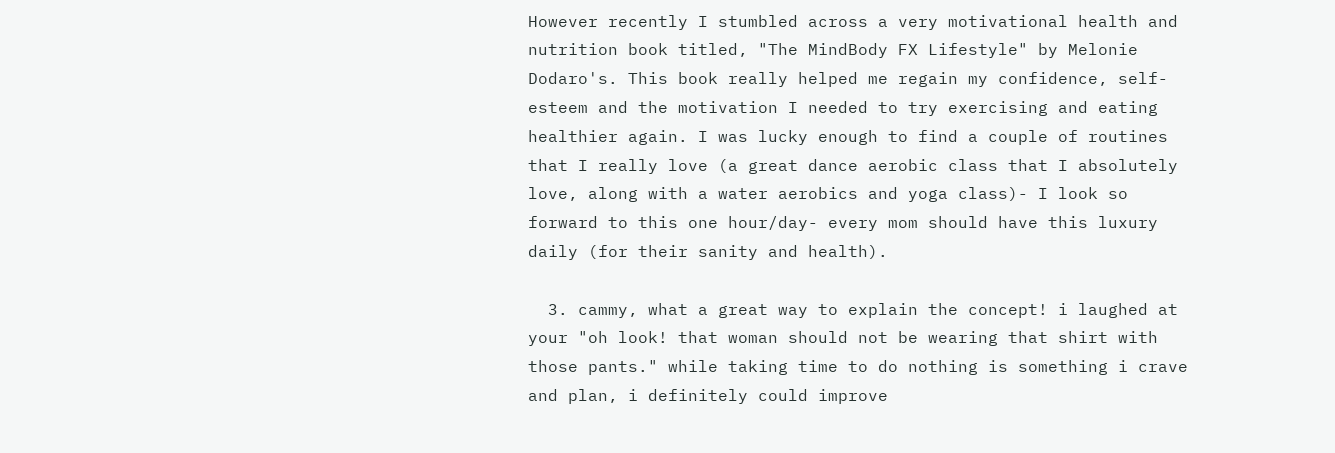However recently I stumbled across a very motivational health and nutrition book titled, "The MindBody FX Lifestyle" by Melonie Dodaro's. This book really helped me regain my confidence, self-esteem and the motivation I needed to try exercising and eating healthier again. I was lucky enough to find a couple of routines that I really love (a great dance aerobic class that I absolutely love, along with a water aerobics and yoga class)- I look so forward to this one hour/day- every mom should have this luxury daily (for their sanity and health).

  3. cammy, what a great way to explain the concept! i laughed at your "oh look! that woman should not be wearing that shirt with those pants." while taking time to do nothing is something i crave and plan, i definitely could improve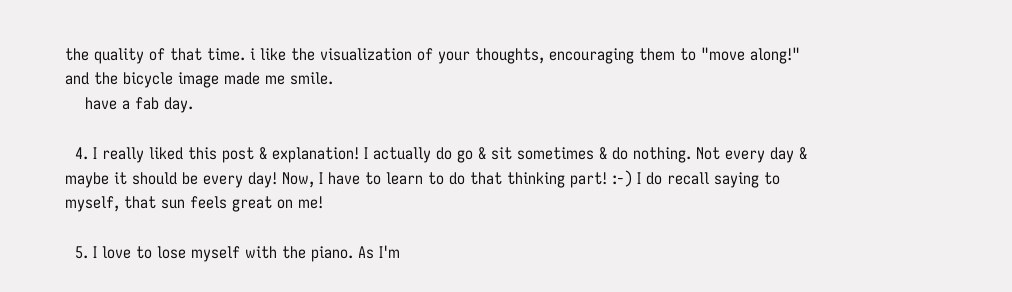the quality of that time. i like the visualization of your thoughts, encouraging them to "move along!" and the bicycle image made me smile.
    have a fab day.

  4. I really liked this post & explanation! I actually do go & sit sometimes & do nothing. Not every day & maybe it should be every day! Now, I have to learn to do that thinking part! :-) I do recall saying to myself, that sun feels great on me!

  5. I love to lose myself with the piano. As I'm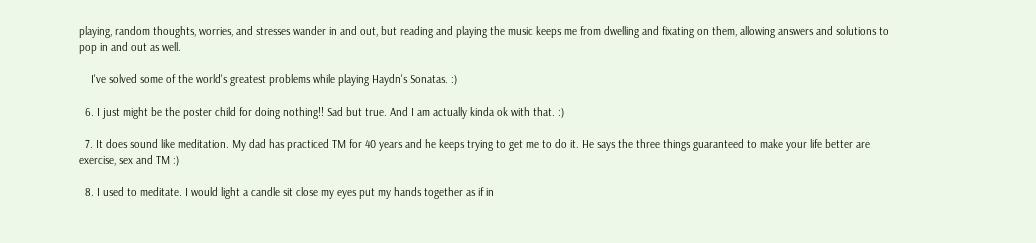playing, random thoughts, worries, and stresses wander in and out, but reading and playing the music keeps me from dwelling and fixating on them, allowing answers and solutions to pop in and out as well.

    I've solved some of the world's greatest problems while playing Haydn's Sonatas. :)

  6. I just might be the poster child for doing nothing!! Sad but true. And I am actually kinda ok with that. :)

  7. It does sound like meditation. My dad has practiced TM for 40 years and he keeps trying to get me to do it. He says the three things guaranteed to make your life better are exercise, sex and TM :)

  8. I used to meditate. I would light a candle sit close my eyes put my hands together as if in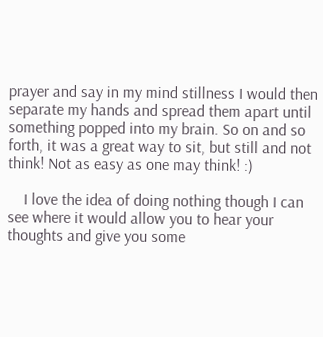prayer and say in my mind stillness I would then separate my hands and spread them apart until something popped into my brain. So on and so forth, it was a great way to sit, but still and not think! Not as easy as one may think! :)

    I love the idea of doing nothing though I can see where it would allow you to hear your thoughts and give you some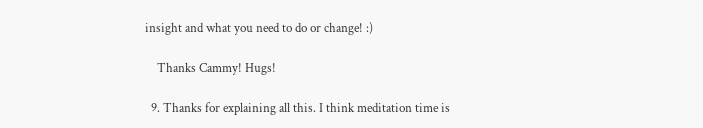insight and what you need to do or change! :)

    Thanks Cammy! Hugs!

  9. Thanks for explaining all this. I think meditation time is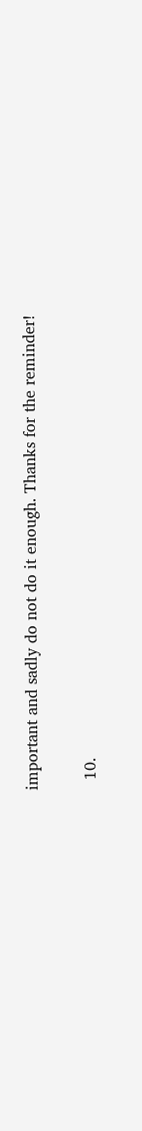important and sadly do not do it enough. Thanks for the reminder!

  10.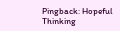Pingback: Hopeful Thinking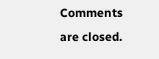Comments are closed.